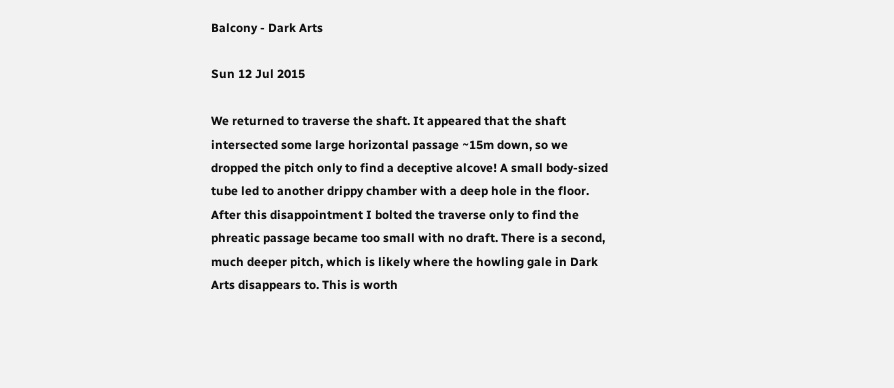Balcony - Dark Arts

Sun 12 Jul 2015

We returned to traverse the shaft. It appeared that the shaft intersected some large horizontal passage ~15m down, so we dropped the pitch only to find a deceptive alcove! A small body-sized tube led to another drippy chamber with a deep hole in the floor. After this disappointment I bolted the traverse only to find the phreatic passage became too small with no draft. There is a second, much deeper pitch, which is likely where the howling gale in Dark Arts disappears to. This is worth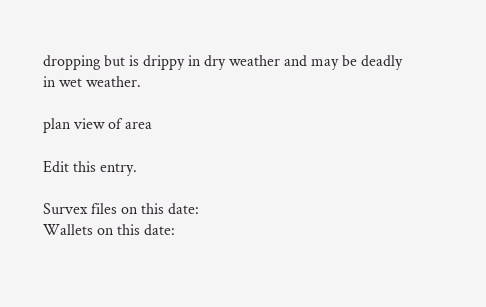dropping but is drippy in dry weather and may be deadly in wet weather.

plan view of area

Edit this entry.

Survex files on this date:
Wallets on this date: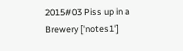2015#03 Piss up in a Brewery ['notes1']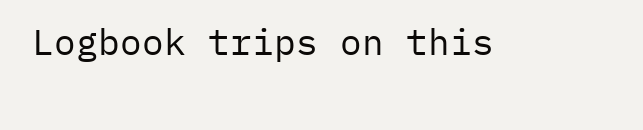Logbook trips on this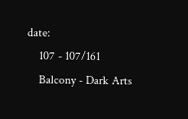date:
    107 - 107/161
    Balcony - Dark Arts